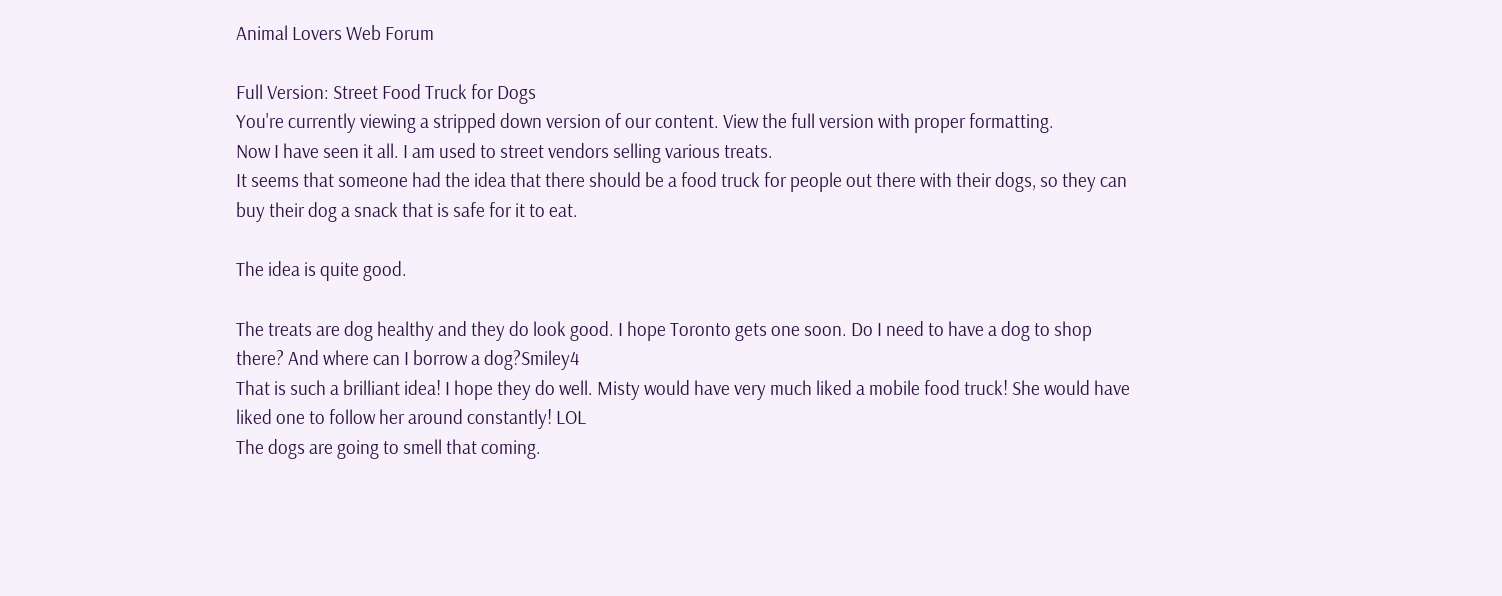Animal Lovers Web Forum

Full Version: Street Food Truck for Dogs
You're currently viewing a stripped down version of our content. View the full version with proper formatting.
Now I have seen it all. I am used to street vendors selling various treats.
It seems that someone had the idea that there should be a food truck for people out there with their dogs, so they can buy their dog a snack that is safe for it to eat.

The idea is quite good.

The treats are dog healthy and they do look good. I hope Toronto gets one soon. Do I need to have a dog to shop there? And where can I borrow a dog?Smiley4
That is such a brilliant idea! I hope they do well. Misty would have very much liked a mobile food truck! She would have liked one to follow her around constantly! LOL
The dogs are going to smell that coming.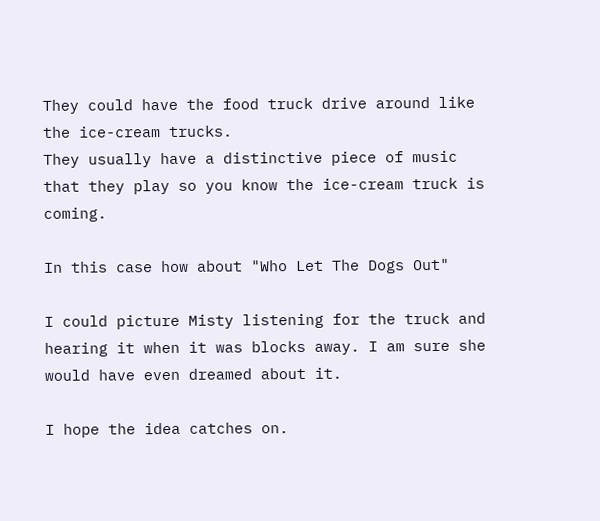They could have the food truck drive around like the ice-cream trucks.
They usually have a distinctive piece of music that they play so you know the ice-cream truck is coming.

In this case how about "Who Let The Dogs Out"

I could picture Misty listening for the truck and hearing it when it was blocks away. I am sure she would have even dreamed about it.

I hope the idea catches on.